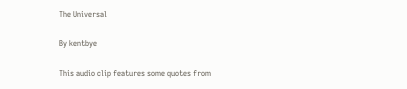The Universal

By kentbye

This audio clip features some quotes from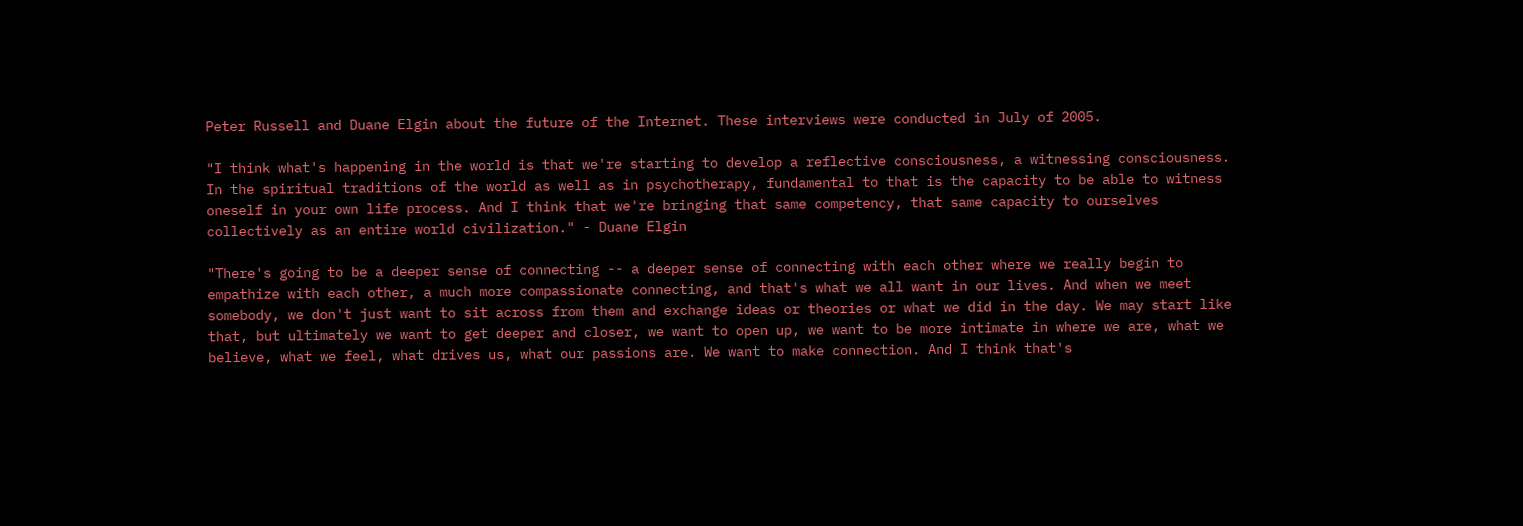Peter Russell and Duane Elgin about the future of the Internet. These interviews were conducted in July of 2005.

"I think what's happening in the world is that we're starting to develop a reflective consciousness, a witnessing consciousness. In the spiritual traditions of the world as well as in psychotherapy, fundamental to that is the capacity to be able to witness oneself in your own life process. And I think that we're bringing that same competency, that same capacity to ourselves collectively as an entire world civilization." - Duane Elgin

"There's going to be a deeper sense of connecting -- a deeper sense of connecting with each other where we really begin to empathize with each other, a much more compassionate connecting, and that's what we all want in our lives. And when we meet somebody, we don't just want to sit across from them and exchange ideas or theories or what we did in the day. We may start like that, but ultimately we want to get deeper and closer, we want to open up, we want to be more intimate in where we are, what we believe, what we feel, what drives us, what our passions are. We want to make connection. And I think that's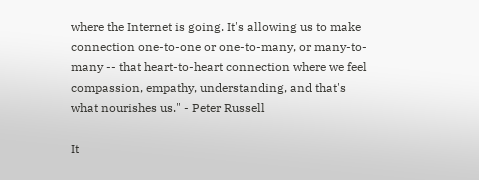where the Internet is going. It's allowing us to make connection one-to-one or one-to-many, or many-to-many -- that heart-to-heart connection where we feel compassion, empathy, understanding, and that's what nourishes us." - Peter Russell

It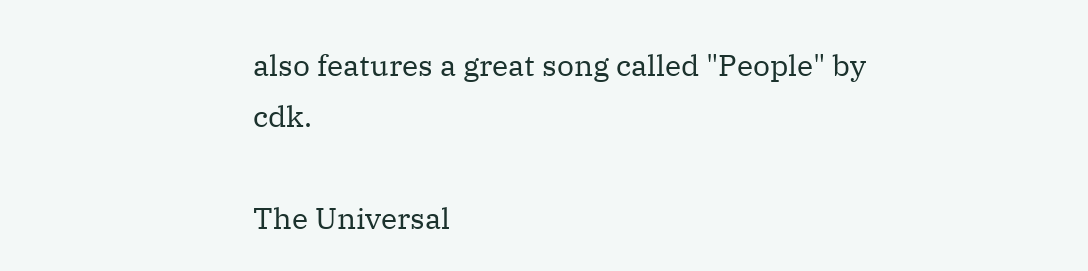also features a great song called "People" by cdk.

The Universal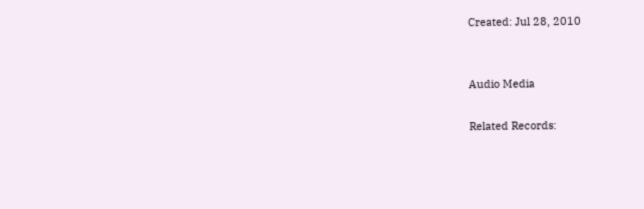Created: Jul 28, 2010


Audio Media

Related Records: